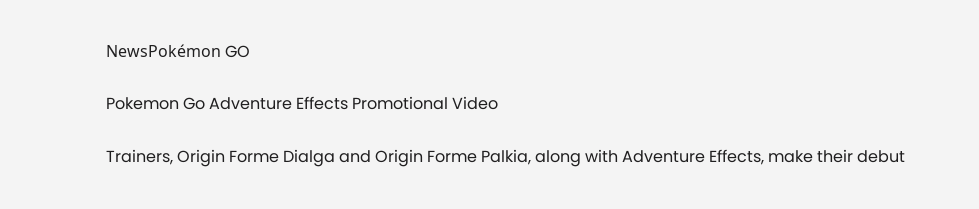NewsPokémon GO

Pokemon Go Adventure Effects Promotional Video

Trainers, Origin Forme Dialga and Origin Forme Palkia, along with Adventure Effects, make their debut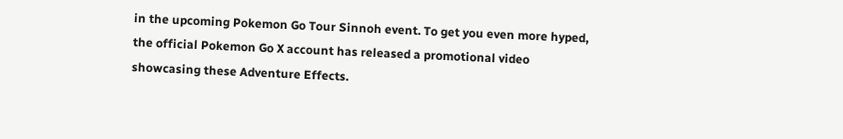in the upcoming Pokemon Go Tour Sinnoh event. To get you even more hyped, the official Pokemon Go X account has released a promotional video showcasing these Adventure Effects.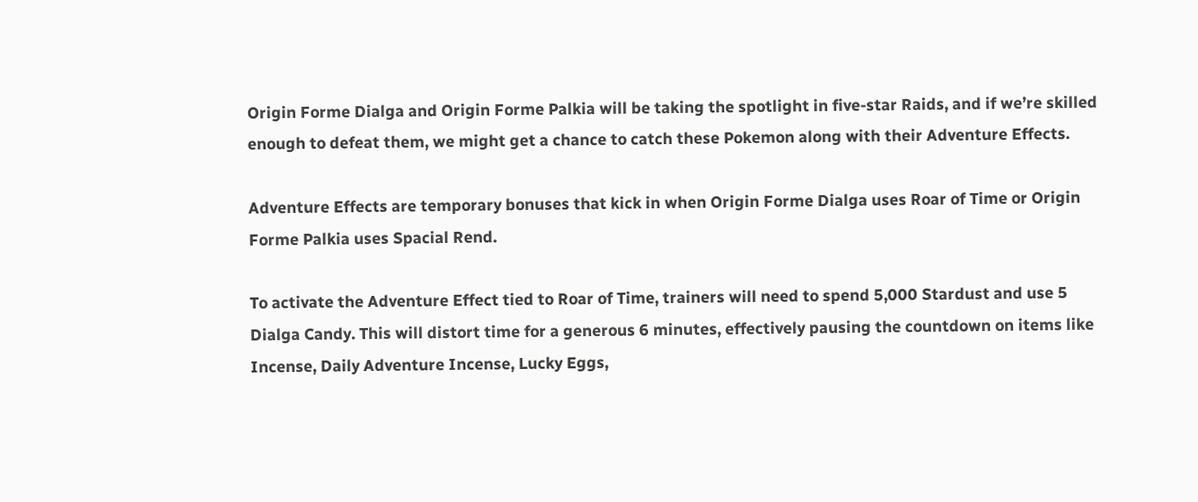Origin Forme Dialga and Origin Forme Palkia will be taking the spotlight in five-star Raids, and if we’re skilled enough to defeat them, we might get a chance to catch these Pokemon along with their Adventure Effects.

Adventure Effects are temporary bonuses that kick in when Origin Forme Dialga uses Roar of Time or Origin Forme Palkia uses Spacial Rend.

To activate the Adventure Effect tied to Roar of Time, trainers will need to spend 5,000 Stardust and use 5 Dialga Candy. This will distort time for a generous 6 minutes, effectively pausing the countdown on items like Incense, Daily Adventure Incense, Lucky Eggs,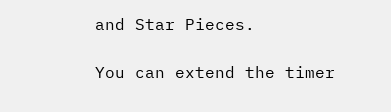and Star Pieces.

You can extend the timer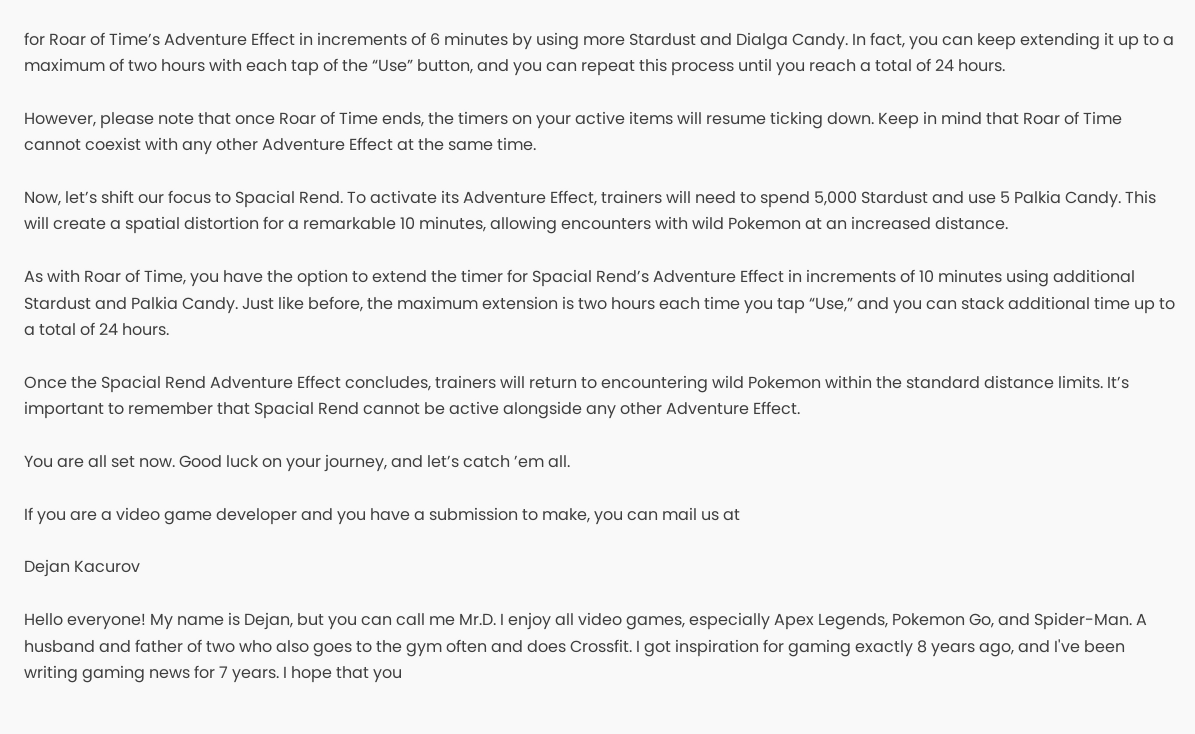for Roar of Time’s Adventure Effect in increments of 6 minutes by using more Stardust and Dialga Candy. In fact, you can keep extending it up to a maximum of two hours with each tap of the “Use” button, and you can repeat this process until you reach a total of 24 hours.

However, please note that once Roar of Time ends, the timers on your active items will resume ticking down. Keep in mind that Roar of Time cannot coexist with any other Adventure Effect at the same time.

Now, let’s shift our focus to Spacial Rend. To activate its Adventure Effect, trainers will need to spend 5,000 Stardust and use 5 Palkia Candy. This will create a spatial distortion for a remarkable 10 minutes, allowing encounters with wild Pokemon at an increased distance.

As with Roar of Time, you have the option to extend the timer for Spacial Rend’s Adventure Effect in increments of 10 minutes using additional Stardust and Palkia Candy. Just like before, the maximum extension is two hours each time you tap “Use,” and you can stack additional time up to a total of 24 hours.

Once the Spacial Rend Adventure Effect concludes, trainers will return to encountering wild Pokemon within the standard distance limits. It’s important to remember that Spacial Rend cannot be active alongside any other Adventure Effect.

You are all set now. Good luck on your journey, and let’s catch ’em all.

If you are a video game developer and you have a submission to make, you can mail us at

Dejan Kacurov

Hello everyone! My name is Dejan, but you can call me Mr.D. I enjoy all video games, especially Apex Legends, Pokemon Go, and Spider-Man. A husband and father of two who also goes to the gym often and does Crossfit. I got inspiration for gaming exactly 8 years ago, and I've been writing gaming news for 7 years. I hope that you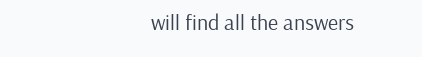will find all the answers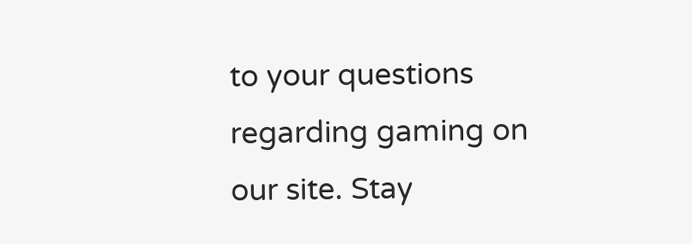to your questions regarding gaming on our site. Stay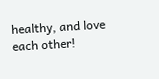healthy, and love each other!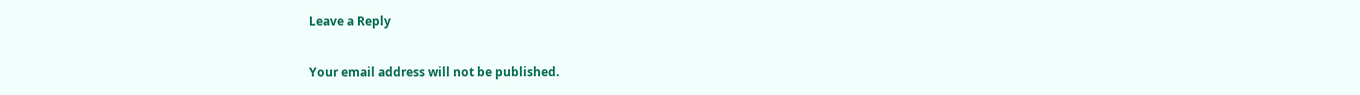Leave a Reply

Your email address will not be published.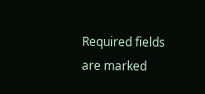Required fields are marked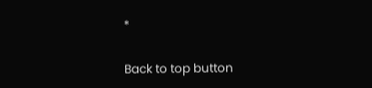*

Back to top button